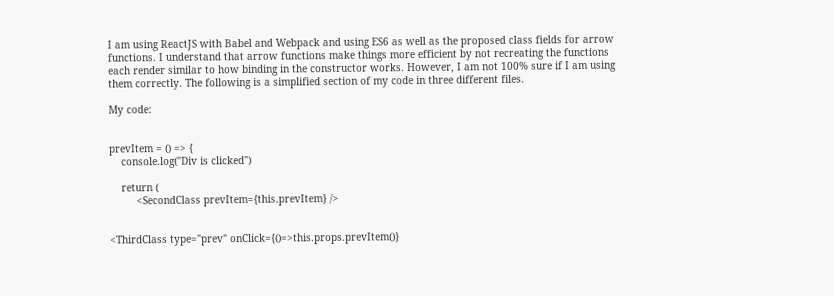I am using ReactJS with Babel and Webpack and using ES6 as well as the proposed class fields for arrow functions. I understand that arrow functions make things more efficient by not recreating the functions each render similar to how binding in the constructor works. However, I am not 100% sure if I am using them correctly. The following is a simplified section of my code in three different files.

My code:


prevItem = () => {
    console.log("Div is clicked")

    return (
         <SecondClass prevItem={this.prevItem} />


<ThirdClass type="prev" onClick={()=>this.props.prevItem()}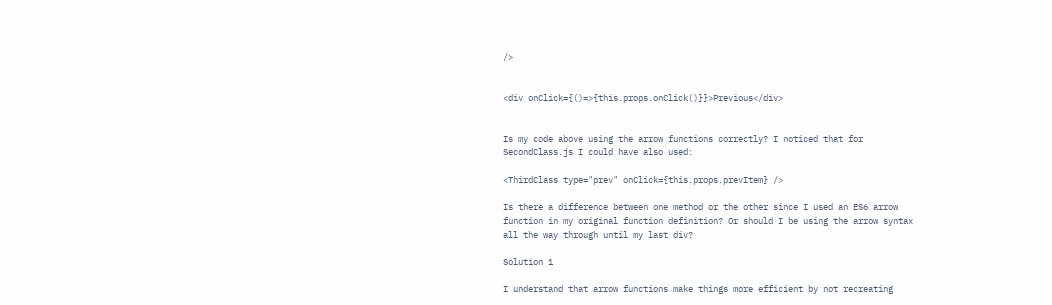/>


<div onClick={()=>{this.props.onClick()}}>Previous</div>


Is my code above using the arrow functions correctly? I noticed that for SecondClass.js I could have also used:

<ThirdClass type="prev" onClick={this.props.prevItem} />

Is there a difference between one method or the other since I used an ES6 arrow function in my original function definition? Or should I be using the arrow syntax all the way through until my last div?

Solution 1

I understand that arrow functions make things more efficient by not recreating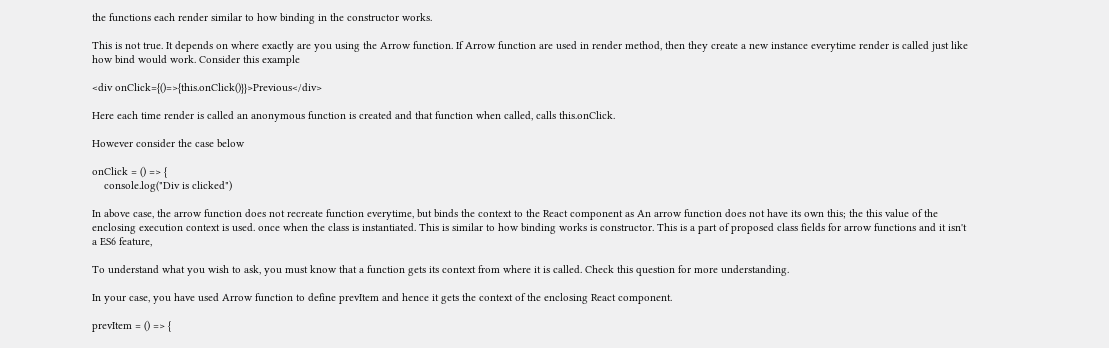the functions each render similar to how binding in the constructor works.

This is not true. It depends on where exactly are you using the Arrow function. If Arrow function are used in render method, then they create a new instance everytime render is called just like how bind would work. Consider this example

<div onClick={()=>{this.onClick()}}>Previous</div>

Here each time render is called an anonymous function is created and that function when called, calls this.onClick.

However consider the case below

onClick = () => {
    console.log("Div is clicked")

In above case, the arrow function does not recreate function everytime, but binds the context to the React component as An arrow function does not have its own this; the this value of the enclosing execution context is used. once when the class is instantiated. This is similar to how binding works is constructor. This is a part of proposed class fields for arrow functions and it isn't a ES6 feature,

To understand what you wish to ask, you must know that a function gets its context from where it is called. Check this question for more understanding.

In your case, you have used Arrow function to define prevItem and hence it gets the context of the enclosing React component.

prevItem = () => {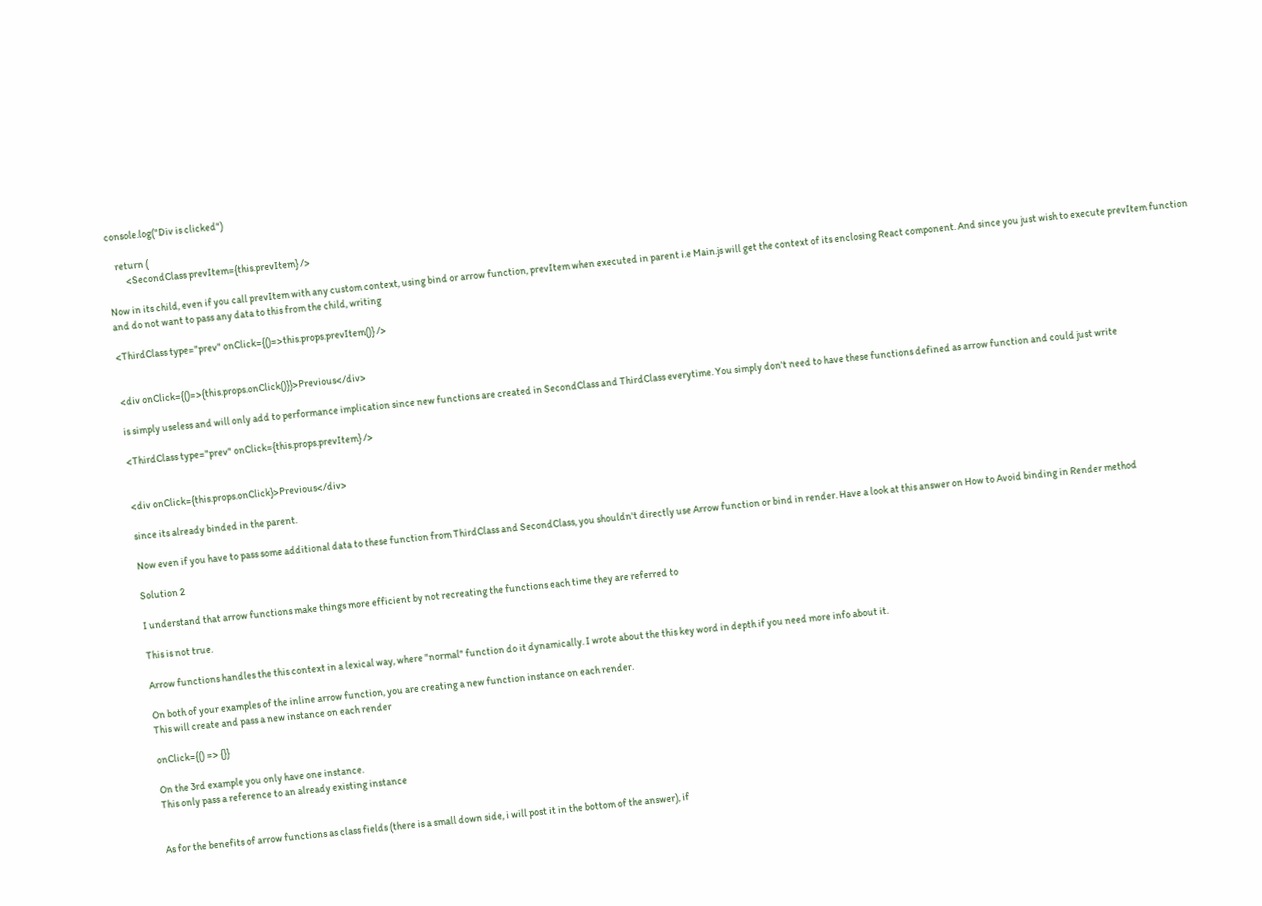console.log("Div is clicked")

    return (
         <SecondClass prevItem={this.prevItem} />

Now in its child, even if you call prevItem with any custom context, using bind or arrow function, prevItem when executed in parent i.e Main.js will get the context of its enclosing React component. And since you just wish to execute prevItem function and do not want to pass any data to this from the child, writing

<ThirdClass type="prev" onClick={()=>this.props.prevItem()} />


<div onClick={()=>{this.props.onClick()}}>Previous</div>

is simply useless and will only add to performance implication since new functions are created in SecondClass and ThirdClass everytime. You simply don't need to have these functions defined as arrow function and could just write

<ThirdClass type="prev" onClick={this.props.prevItem} />


<div onClick={this.props.onClick}>Previous</div>

since its already binded in the parent.

Now even if you have to pass some additional data to these function from ThirdClass and SecondClass, you shouldn't directly use Arrow function or bind in render. Have a look at this answer on How to Avoid binding in Render method

Solution 2

I understand that arrow functions make things more efficient by not recreating the functions each time they are referred to

This is not true.

Arrow functions handles the this context in a lexical way, where "normal" function do it dynamically. I wrote about the this key word in depth if you need more info about it.

On both of your examples of the inline arrow function, you are creating a new function instance on each render.
This will create and pass a new instance on each render

onClick={() => {}}

On the 3rd example you only have one instance.
This only pass a reference to an already existing instance


As for the benefits of arrow functions as class fields (there is a small down side, i will post it in the bottom of the answer), if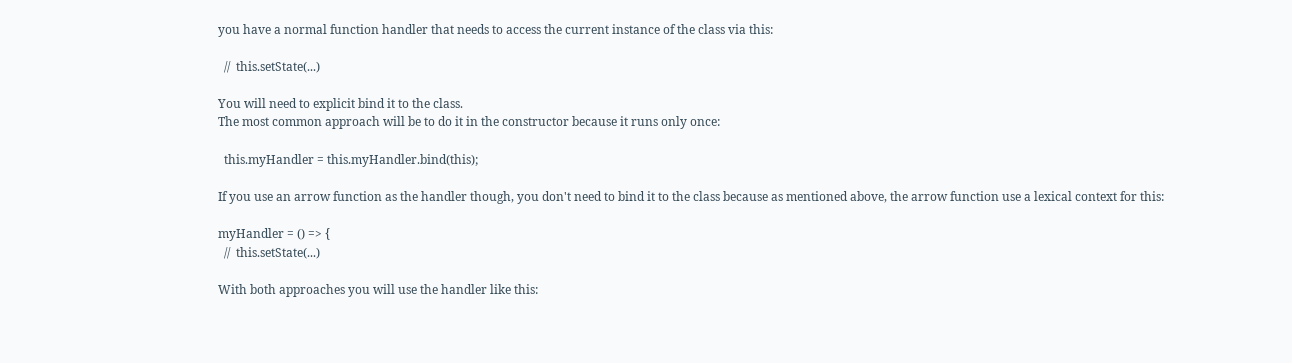you have a normal function handler that needs to access the current instance of the class via this:

  //  this.setState(...)

You will need to explicit bind it to the class.
The most common approach will be to do it in the constructor because it runs only once:

  this.myHandler = this.myHandler.bind(this);

If you use an arrow function as the handler though, you don't need to bind it to the class because as mentioned above, the arrow function use a lexical context for this:

myHandler = () => {
  //  this.setState(...)

With both approaches you will use the handler like this: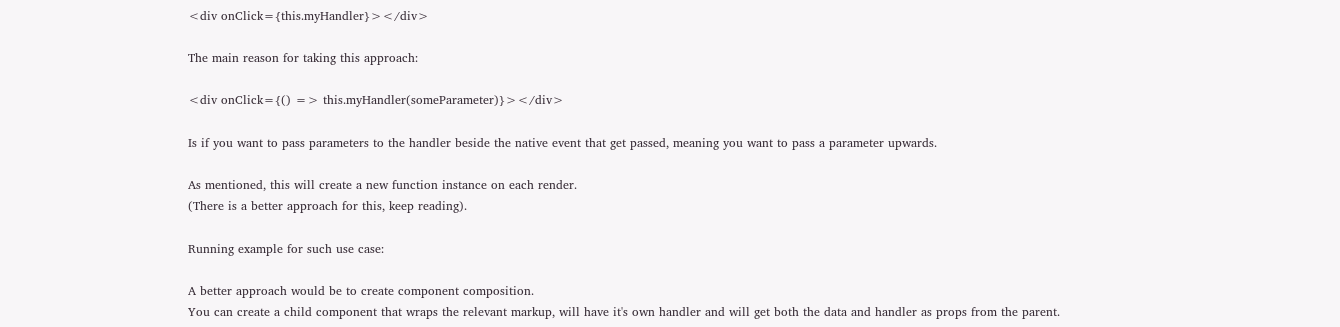<div onClick={this.myHandler}></div>

The main reason for taking this approach:

<div onClick={() => this.myHandler(someParameter)}></div>

Is if you want to pass parameters to the handler beside the native event that get passed, meaning you want to pass a parameter upwards.

As mentioned, this will create a new function instance on each render.
(There is a better approach for this, keep reading).

Running example for such use case:

A better approach would be to create component composition.
You can create a child component that wraps the relevant markup, will have it's own handler and will get both the data and handler as props from the parent.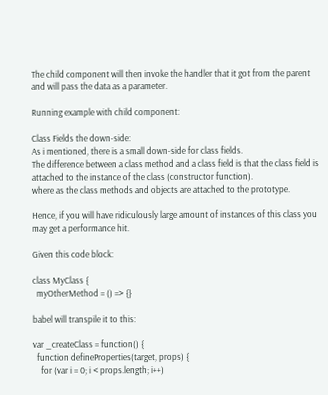The child component will then invoke the handler that it got from the parent and will pass the data as a parameter.

Running example with child component:

Class Fields the down-side:
As i mentioned, there is a small down-side for class fields.
The difference between a class method and a class field is that the class field is attached to the instance of the class (constructor function).
where as the class methods and objects are attached to the prototype.

Hence, if you will have ridiculously large amount of instances of this class you may get a performance hit.

Given this code block:

class MyClass {
  myOtherMethod = () => {}

babel will transpile it to this:

var _createClass = function() {
  function defineProperties(target, props) {
    for (var i = 0; i < props.length; i++)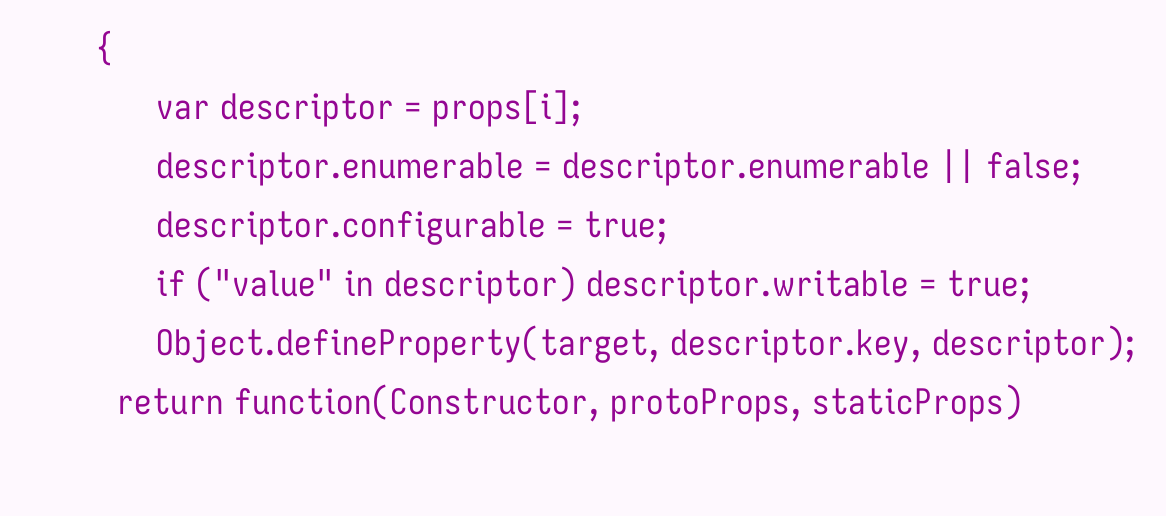{
      var descriptor = props[i];
      descriptor.enumerable = descriptor.enumerable || false;
      descriptor.configurable = true;
      if ("value" in descriptor) descriptor.writable = true;
      Object.defineProperty(target, descriptor.key, descriptor);
  return function(Constructor, protoProps, staticProps)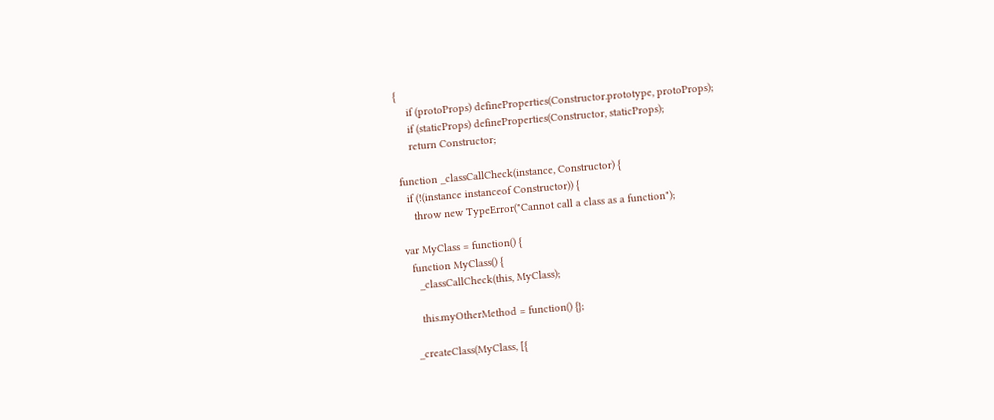{
    if (protoProps) defineProperties(Constructor.prototype, protoProps);
    if (staticProps) defineProperties(Constructor, staticProps);
    return Constructor;

function _classCallCheck(instance, Constructor) {
  if (!(instance instanceof Constructor)) {
    throw new TypeError("Cannot call a class as a function");

var MyClass = function() {
  function MyClass() {
    _classCallCheck(this, MyClass);

    this.myOtherMethod = function() {};

  _createClass(MyClass, [{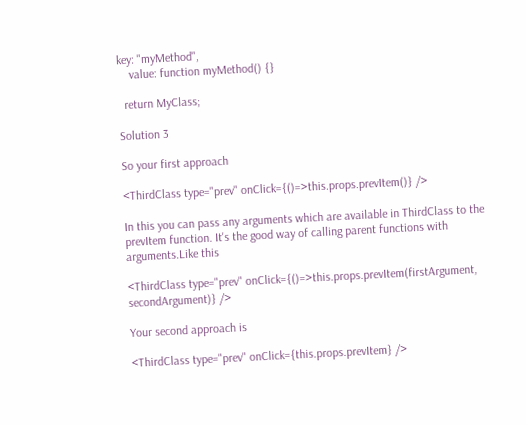key: "myMethod",
    value: function myMethod() {}

  return MyClass;

Solution 3

So your first approach

<ThirdClass type="prev" onClick={()=>this.props.prevItem()} />

In this you can pass any arguments which are available in ThirdClass to the prevItem function. It's the good way of calling parent functions with arguments.Like this

<ThirdClass type="prev" onClick={()=>this.props.prevItem(firstArgument, secondArgument)} />

Your second approach is

<ThirdClass type="prev" onClick={this.props.prevItem} />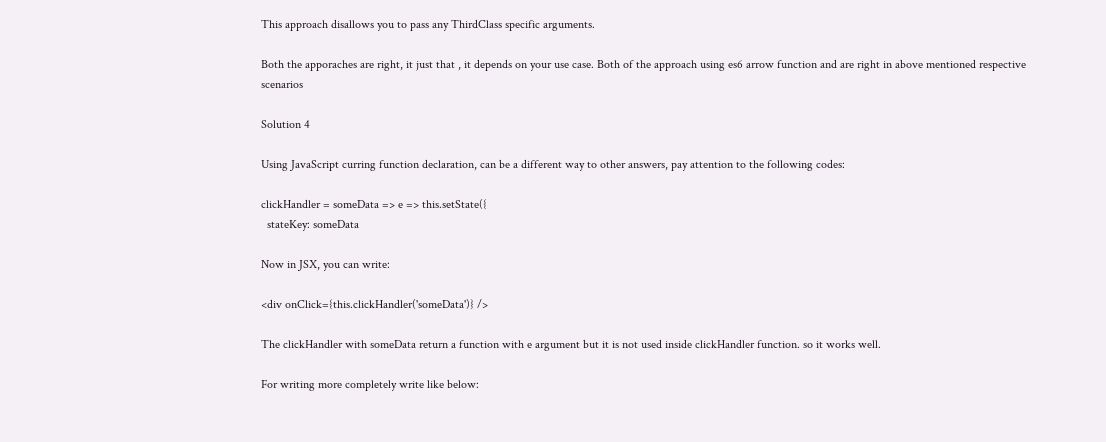This approach disallows you to pass any ThirdClass specific arguments.

Both the apporaches are right, it just that , it depends on your use case. Both of the approach using es6 arrow function and are right in above mentioned respective scenarios

Solution 4

Using JavaScript curring function declaration, can be a different way to other answers, pay attention to the following codes:

clickHandler = someData => e => this.setState({
  stateKey: someData

Now in JSX, you can write:

<div onClick={this.clickHandler('someData')} />

The clickHandler with someData return a function with e argument but it is not used inside clickHandler function. so it works well.

For writing more completely write like below: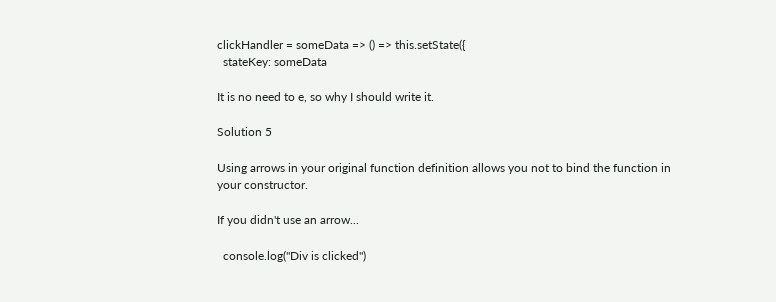clickHandler = someData => () => this.setState({
  stateKey: someData

It is no need to e, so why I should write it.

Solution 5

Using arrows in your original function definition allows you not to bind the function in your constructor.

If you didn't use an arrow...

  console.log("Div is clicked")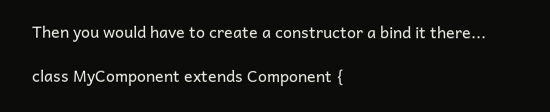Then you would have to create a constructor a bind it there...

class MyComponent extends Component {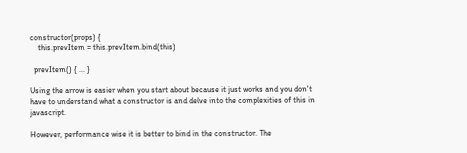constructor(props) {
    this.prevItem = this.prevItem.bind(this)

  prevItem() { ... }

Using the arrow is easier when you start about because it just works and you don't have to understand what a constructor is and delve into the complexities of this in javascript.

However, performance wise it is better to bind in the constructor. The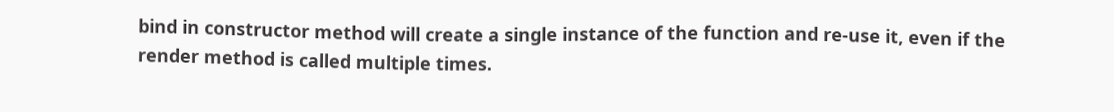bind in constructor method will create a single instance of the function and re-use it, even if the render method is called multiple times.